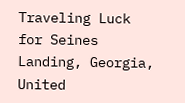Traveling Luck for Seines Landing, Georgia, United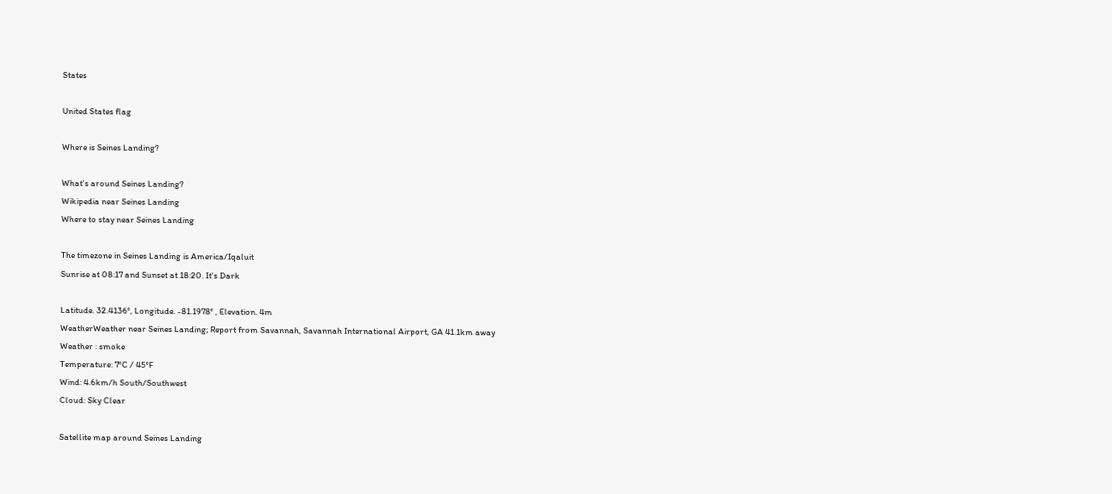States

United States flag

Where is Seines Landing?

What's around Seines Landing?
Wikipedia near Seines Landing
Where to stay near Seines Landing

The timezone in Seines Landing is America/Iqaluit
Sunrise at 08:17 and Sunset at 18:20. It's Dark

Latitude. 32.4136°, Longitude. -81.1978° , Elevation. 4m
WeatherWeather near Seines Landing; Report from Savannah, Savannah International Airport, GA 41.1km away
Weather : smoke
Temperature: 7°C / 45°F
Wind: 4.6km/h South/Southwest
Cloud: Sky Clear

Satellite map around Seines Landing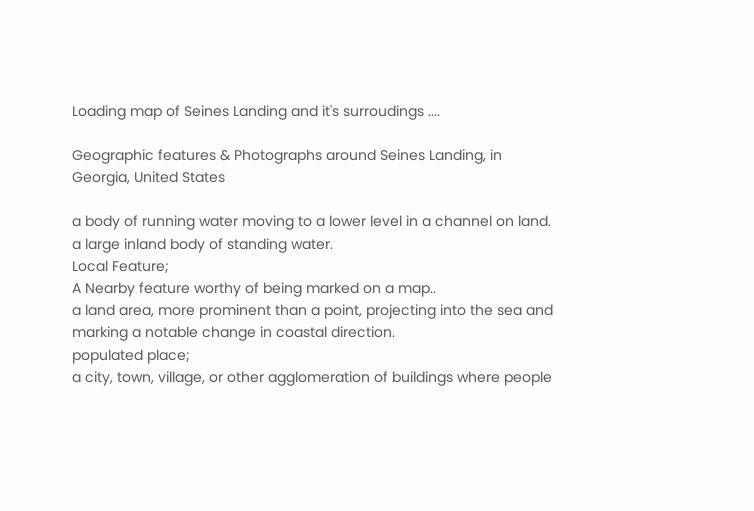Loading map of Seines Landing and it's surroudings ....

Geographic features & Photographs around Seines Landing, in Georgia, United States

a body of running water moving to a lower level in a channel on land.
a large inland body of standing water.
Local Feature;
A Nearby feature worthy of being marked on a map..
a land area, more prominent than a point, projecting into the sea and marking a notable change in coastal direction.
populated place;
a city, town, village, or other agglomeration of buildings where people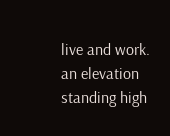live and work.
an elevation standing high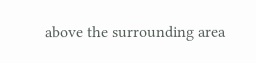above the surrounding area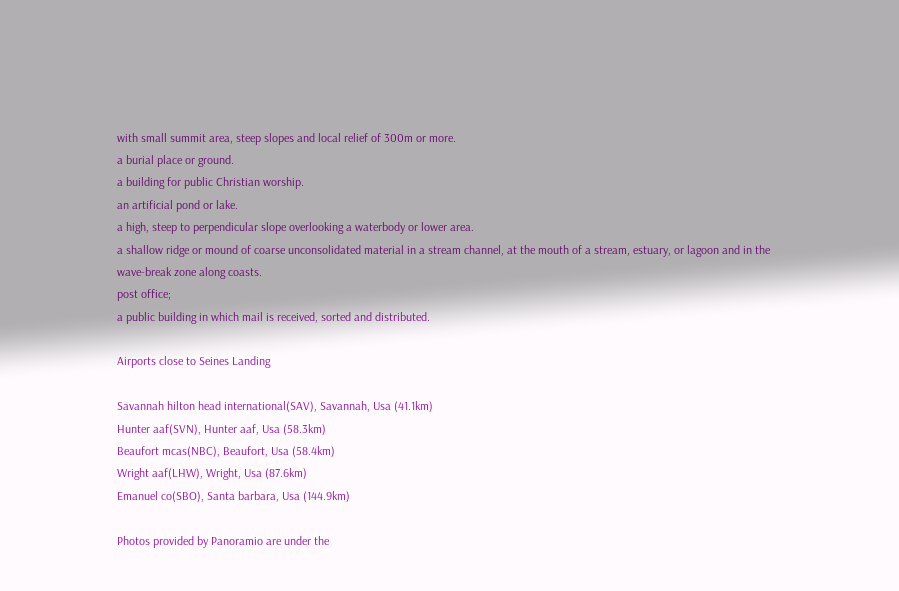with small summit area, steep slopes and local relief of 300m or more.
a burial place or ground.
a building for public Christian worship.
an artificial pond or lake.
a high, steep to perpendicular slope overlooking a waterbody or lower area.
a shallow ridge or mound of coarse unconsolidated material in a stream channel, at the mouth of a stream, estuary, or lagoon and in the wave-break zone along coasts.
post office;
a public building in which mail is received, sorted and distributed.

Airports close to Seines Landing

Savannah hilton head international(SAV), Savannah, Usa (41.1km)
Hunter aaf(SVN), Hunter aaf, Usa (58.3km)
Beaufort mcas(NBC), Beaufort, Usa (58.4km)
Wright aaf(LHW), Wright, Usa (87.6km)
Emanuel co(SBO), Santa barbara, Usa (144.9km)

Photos provided by Panoramio are under the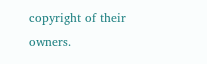copyright of their owners.